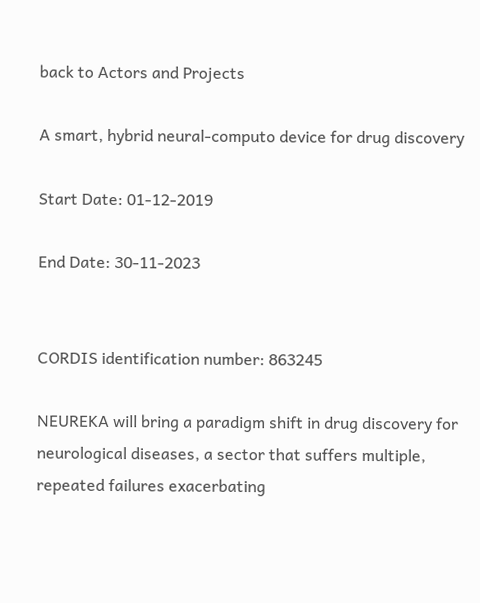back to Actors and Projects

A smart, hybrid neural-computo device for drug discovery

Start Date: 01-12-2019

End Date: 30-11-2023


CORDIS identification number: 863245

NEUREKA will bring a paradigm shift in drug discovery for neurological diseases, a sector that suffers multiple, repeated failures exacerbating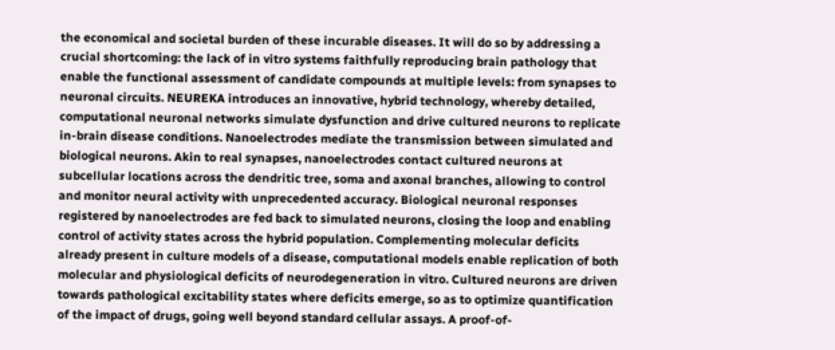the economical and societal burden of these incurable diseases. It will do so by addressing a crucial shortcoming: the lack of in vitro systems faithfully reproducing brain pathology that enable the functional assessment of candidate compounds at multiple levels: from synapses to neuronal circuits. NEUREKA introduces an innovative, hybrid technology, whereby detailed, computational neuronal networks simulate dysfunction and drive cultured neurons to replicate in-brain disease conditions. Nanoelectrodes mediate the transmission between simulated and biological neurons. Akin to real synapses, nanoelectrodes contact cultured neurons at subcellular locations across the dendritic tree, soma and axonal branches, allowing to control and monitor neural activity with unprecedented accuracy. Biological neuronal responses registered by nanoelectrodes are fed back to simulated neurons, closing the loop and enabling control of activity states across the hybrid population. Complementing molecular deficits already present in culture models of a disease, computational models enable replication of both molecular and physiological deficits of neurodegeneration in vitro. Cultured neurons are driven towards pathological excitability states where deficits emerge, so as to optimize quantification of the impact of drugs, going well beyond standard cellular assays. A proof-of-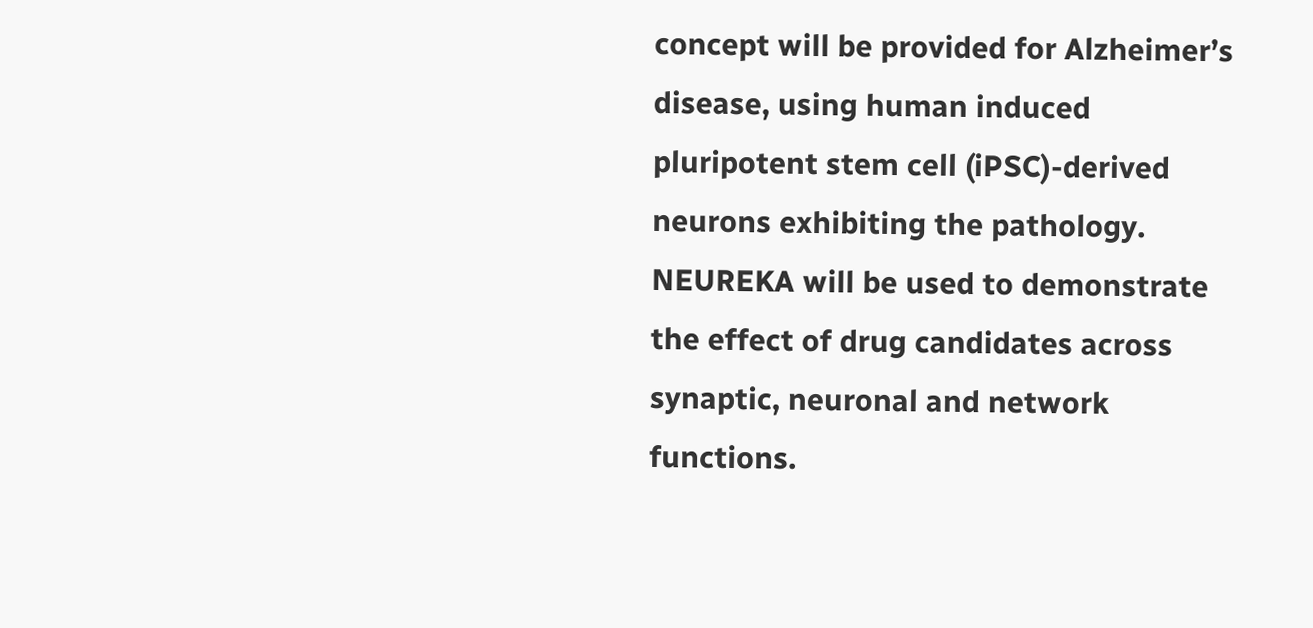concept will be provided for Alzheimer’s disease, using human induced pluripotent stem cell (iPSC)-derived neurons exhibiting the pathology. NEUREKA will be used to demonstrate the effect of drug candidates across synaptic, neuronal and network functions.